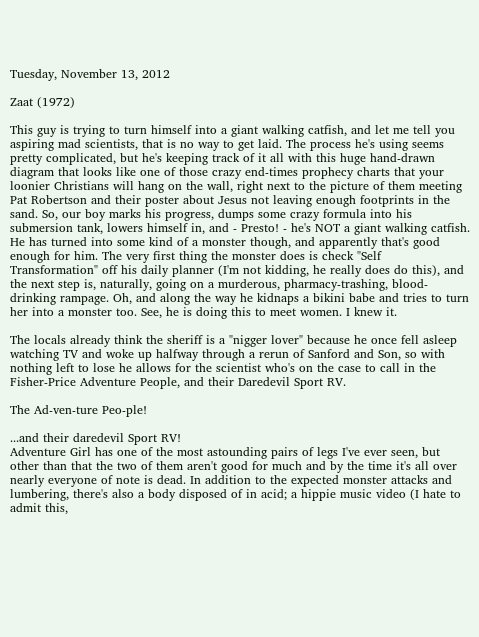Tuesday, November 13, 2012

Zaat (1972)

This guy is trying to turn himself into a giant walking catfish, and let me tell you aspiring mad scientists, that is no way to get laid. The process he's using seems pretty complicated, but he's keeping track of it all with this huge hand-drawn diagram that looks like one of those crazy end-times prophecy charts that your loonier Christians will hang on the wall, right next to the picture of them meeting Pat Robertson and their poster about Jesus not leaving enough footprints in the sand. So, our boy marks his progress, dumps some crazy formula into his submersion tank, lowers himself in, and - Presto! - he's NOT a giant walking catfish. He has turned into some kind of a monster though, and apparently that's good enough for him. The very first thing the monster does is check "Self Transformation" off his daily planner (I'm not kidding, he really does do this), and the next step is, naturally, going on a murderous, pharmacy-trashing, blood-drinking rampage. Oh, and along the way he kidnaps a bikini babe and tries to turn her into a monster too. See, he is doing this to meet women. I knew it.

The locals already think the sheriff is a "nigger lover" because he once fell asleep watching TV and woke up halfway through a rerun of Sanford and Son, so with nothing left to lose he allows for the scientist who's on the case to call in the Fisher-Price Adventure People, and their Daredevil Sport RV.

The Ad-ven-ture Peo-ple!

...and their daredevil Sport RV!
Adventure Girl has one of the most astounding pairs of legs I've ever seen, but other than that the two of them aren't good for much and by the time it's all over nearly everyone of note is dead. In addition to the expected monster attacks and lumbering, there's also a body disposed of in acid; a hippie music video (I hate to admit this,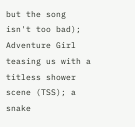but the song isn't too bad); Adventure Girl teasing us with a titless shower scene (TSS); a snake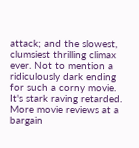attack; and the slowest, clumsiest thrilling climax ever. Not to mention a ridiculously dark ending for such a corny movie. It's stark raving retarded.
More movie reviews at a bargain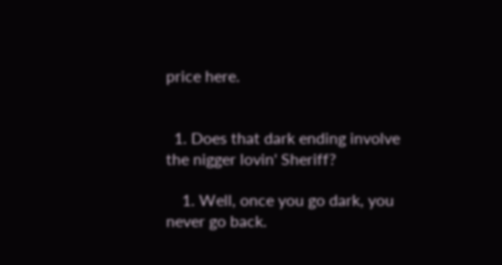price here.


  1. Does that dark ending involve the nigger lovin' Sheriff?

    1. Well, once you go dark, you never go back.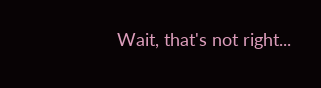Wait, that's not right...